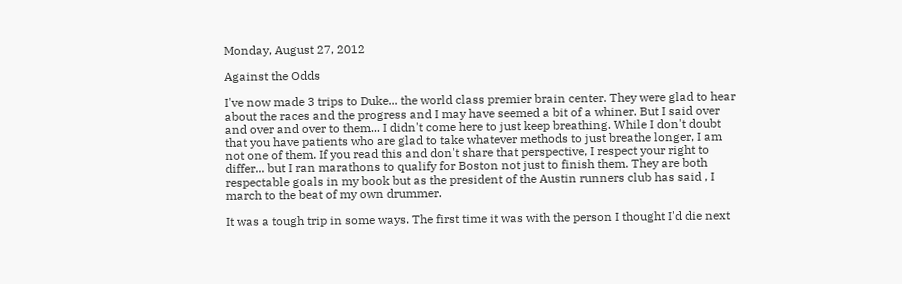Monday, August 27, 2012

Against the Odds

I've now made 3 trips to Duke... the world class premier brain center. They were glad to hear about the races and the progress and I may have seemed a bit of a whiner. But I said over and over and over to them... I didn't come here to just keep breathing. While I don't doubt that you have patients who are glad to take whatever methods to just breathe longer, I am not one of them. If you read this and don't share that perspective, I respect your right to differ... but I ran marathons to qualify for Boston not just to finish them. They are both respectable goals in my book but as the president of the Austin runners club has said , I march to the beat of my own drummer.

It was a tough trip in some ways. The first time it was with the person I thought I'd die next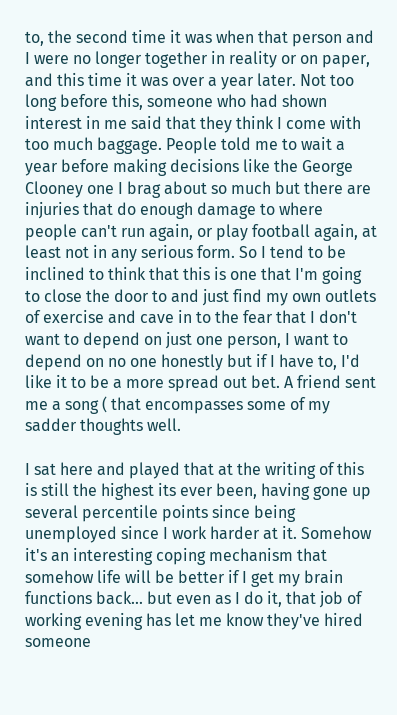to, the second time it was when that person and I were no longer together in reality or on paper, and this time it was over a year later. Not too long before this, someone who had shown interest in me said that they think I come with too much baggage. People told me to wait a year before making decisions like the George Clooney one I brag about so much but there are injuries that do enough damage to where people can't run again, or play football again, at least not in any serious form. So I tend to be inclined to think that this is one that I'm going to close the door to and just find my own outlets of exercise and cave in to the fear that I don't want to depend on just one person, I want to depend on no one honestly but if I have to, I'd like it to be a more spread out bet. A friend sent me a song ( that encompasses some of my sadder thoughts well.

I sat here and played that at the writing of this is still the highest its ever been, having gone up several percentile points since being unemployed since I work harder at it. Somehow it's an interesting coping mechanism that somehow life will be better if I get my brain functions back... but even as I do it, that job of working evening has let me know they've hired someone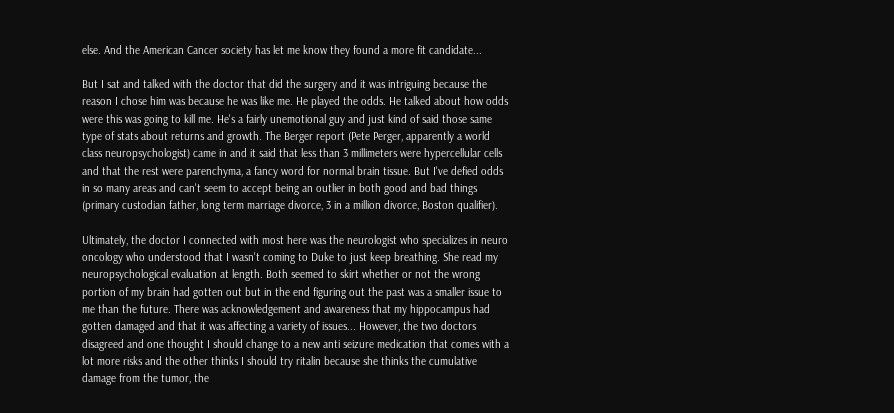else. And the American Cancer society has let me know they found a more fit candidate...

But I sat and talked with the doctor that did the surgery and it was intriguing because the reason I chose him was because he was like me. He played the odds. He talked about how odds were this was going to kill me. He's a fairly unemotional guy and just kind of said those same type of stats about returns and growth. The Berger report (Pete Perger, apparently a world class neuropsychologist) came in and it said that less than 3 millimeters were hypercellular cells and that the rest were parenchyma, a fancy word for normal brain tissue. But I've defied odds in so many areas and can't seem to accept being an outlier in both good and bad things (primary custodian father, long term marriage divorce, 3 in a million divorce, Boston qualifier).

Ultimately, the doctor I connected with most here was the neurologist who specializes in neuro oncology who understood that I wasn't coming to Duke to just keep breathing. She read my neuropsychological evaluation at length. Both seemed to skirt whether or not the wrong portion of my brain had gotten out but in the end figuring out the past was a smaller issue to me than the future. There was acknowledgement and awareness that my hippocampus had gotten damaged and that it was affecting a variety of issues... However, the two doctors disagreed and one thought I should change to a new anti seizure medication that comes with a lot more risks and the other thinks I should try ritalin because she thinks the cumulative damage from the tumor, the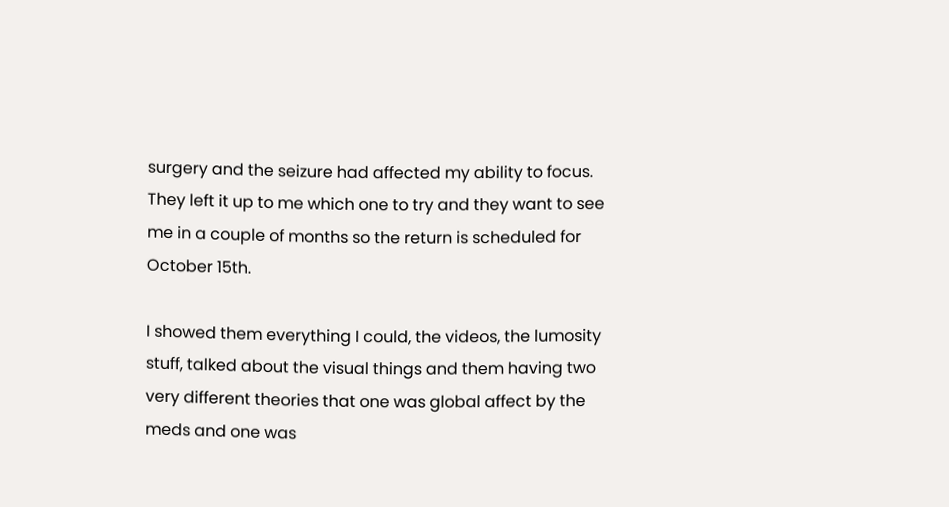surgery and the seizure had affected my ability to focus. They left it up to me which one to try and they want to see me in a couple of months so the return is scheduled for October 15th.

I showed them everything I could, the videos, the lumosity stuff, talked about the visual things and them having two very different theories that one was global affect by the meds and one was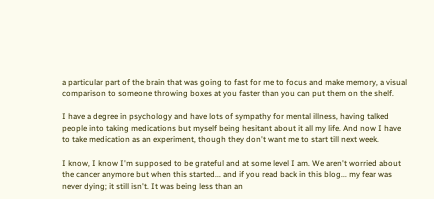a particular part of the brain that was going to fast for me to focus and make memory, a visual comparison to someone throwing boxes at you faster than you can put them on the shelf.

I have a degree in psychology and have lots of sympathy for mental illness, having talked people into taking medications but myself being hesitant about it all my life. And now I have to take medication as an experiment, though they don't want me to start till next week.

I know, I know I'm supposed to be grateful and at some level I am. We aren't worried about the cancer anymore but when this started... and if you read back in this blog... my fear was never dying; it still isn't. It was being less than an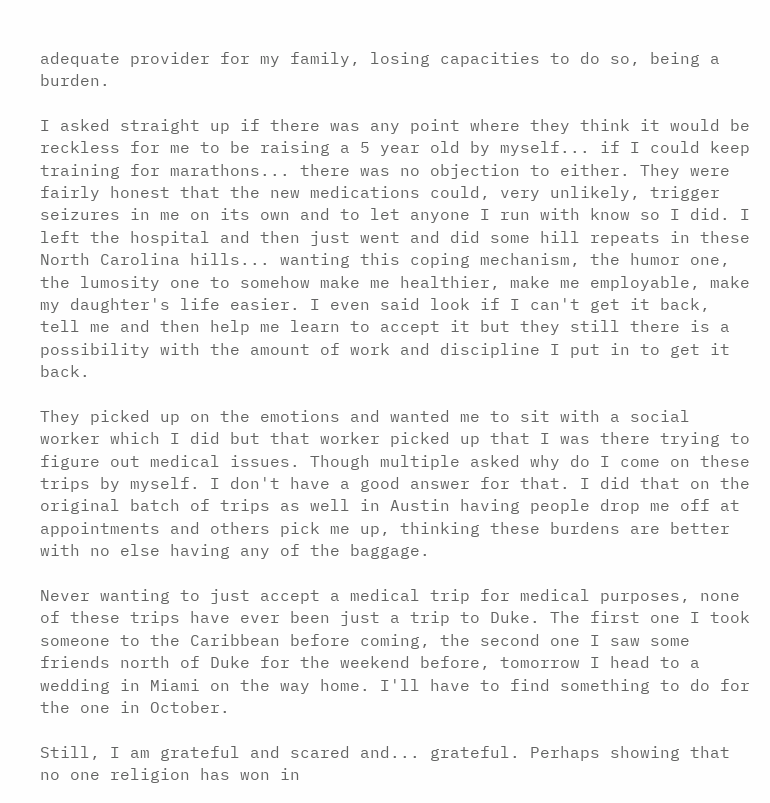adequate provider for my family, losing capacities to do so, being a burden.

I asked straight up if there was any point where they think it would be reckless for me to be raising a 5 year old by myself... if I could keep training for marathons... there was no objection to either. They were fairly honest that the new medications could, very unlikely, trigger seizures in me on its own and to let anyone I run with know so I did. I left the hospital and then just went and did some hill repeats in these North Carolina hills... wanting this coping mechanism, the humor one, the lumosity one to somehow make me healthier, make me employable, make my daughter's life easier. I even said look if I can't get it back, tell me and then help me learn to accept it but they still there is a possibility with the amount of work and discipline I put in to get it back.

They picked up on the emotions and wanted me to sit with a social worker which I did but that worker picked up that I was there trying to figure out medical issues. Though multiple asked why do I come on these trips by myself. I don't have a good answer for that. I did that on the original batch of trips as well in Austin having people drop me off at appointments and others pick me up, thinking these burdens are better with no else having any of the baggage.

Never wanting to just accept a medical trip for medical purposes, none of these trips have ever been just a trip to Duke. The first one I took someone to the Caribbean before coming, the second one I saw some friends north of Duke for the weekend before, tomorrow I head to a wedding in Miami on the way home. I'll have to find something to do for the one in October.

Still, I am grateful and scared and... grateful. Perhaps showing that no one religion has won in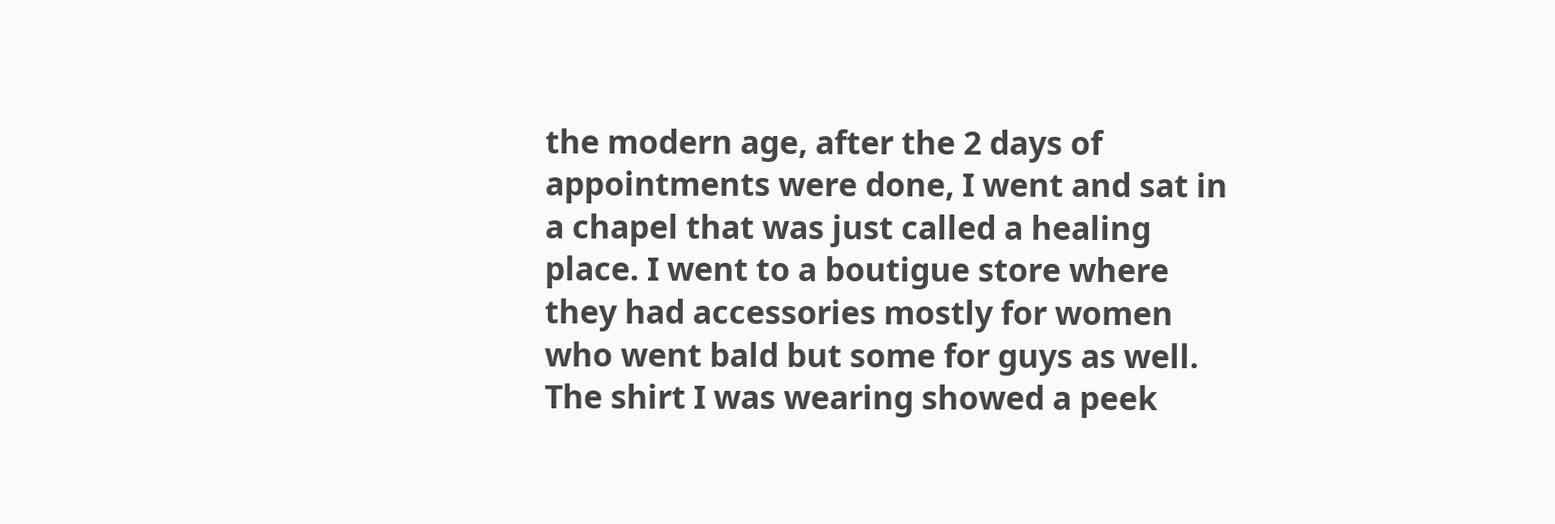the modern age, after the 2 days of appointments were done, I went and sat in a chapel that was just called a healing place. I went to a boutigue store where they had accessories mostly for women who went bald but some for guys as well. The shirt I was wearing showed a peek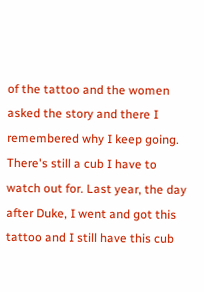of the tattoo and the women asked the story and there I remembered why I keep going. There's still a cub I have to watch out for. Last year, the day after Duke, I went and got this tattoo and I still have this cub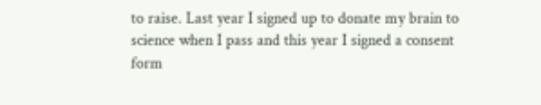to raise. Last year I signed up to donate my brain to science when I pass and this year I signed a consent form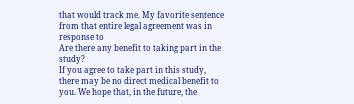that would track me. My favorite sentence from that entire legal agreement was in response to
Are there any benefit to taking part in the study?
If you agree to take part in this study, there may be no direct medical benefit to you. We hope that, in the future, the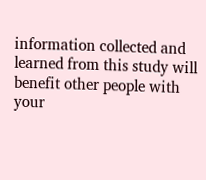information collected and learned from this study will benefit other people with your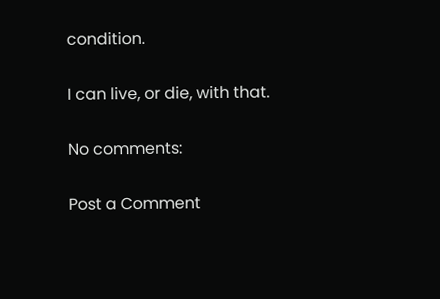condition.

I can live, or die, with that.

No comments:

Post a Comment